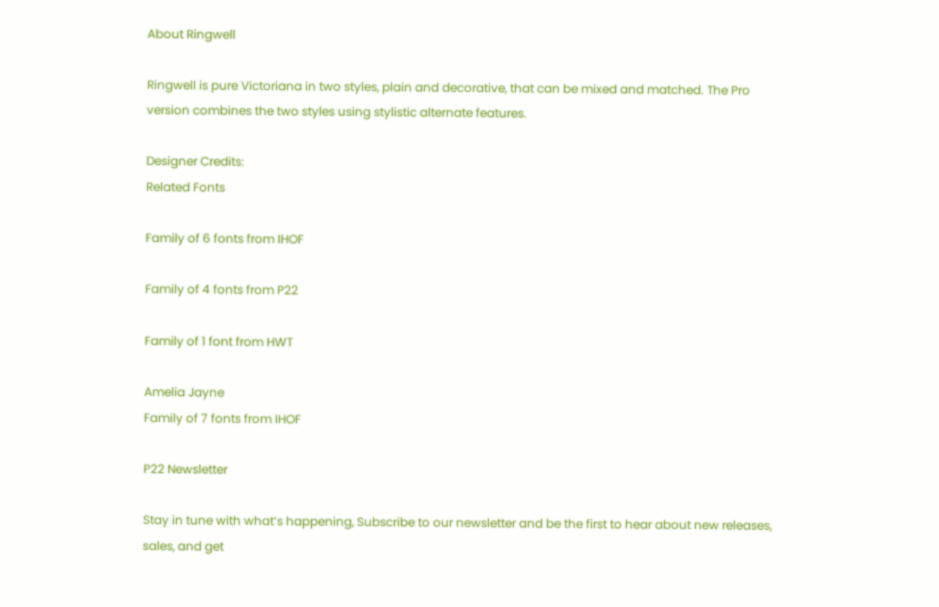About Ringwell

Ringwell is pure Victoriana in two styles, plain and decorative, that can be mixed and matched. The Pro version combines the two styles using stylistic alternate features.

Designer Credits:
Related Fonts

Family of 6 fonts from IHOF

Family of 4 fonts from P22

Family of 1 font from HWT

Amelia Jayne
Family of 7 fonts from IHOF

P22 Newsletter

Stay in tune with what’s happening, Subscribe to our newsletter and be the first to hear about new releases, sales, and get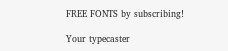FREE FONTS by subscribing!

Your typecaster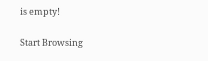is empty!

Start Browsing